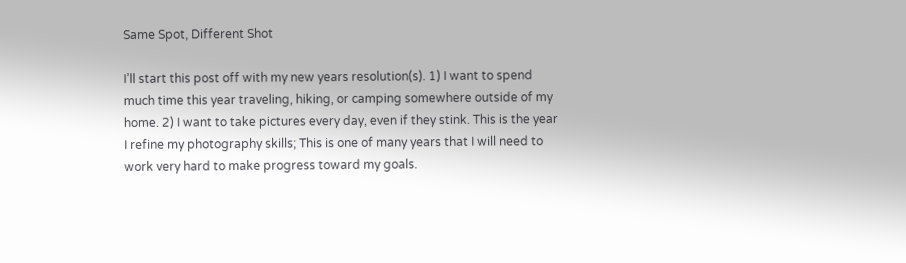Same Spot, Different Shot

I’ll start this post off with my new years resolution(s). 1) I want to spend much time this year traveling, hiking, or camping somewhere outside of my home. 2) I want to take pictures every day, even if they stink. This is the year I refine my photography skills; This is one of many years that I will need to work very hard to make progress toward my goals.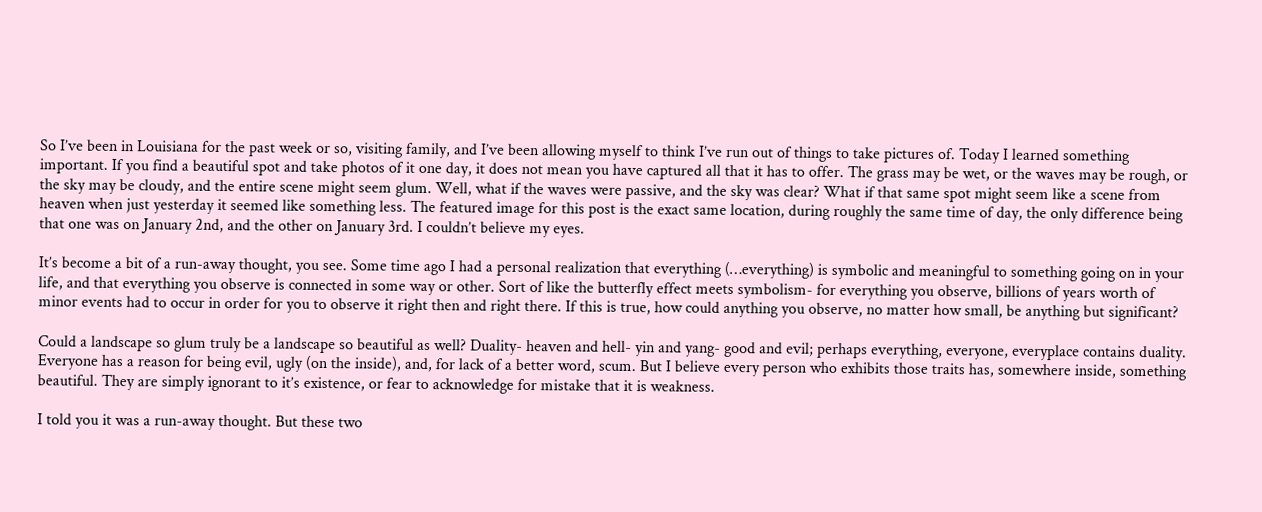So I’ve been in Louisiana for the past week or so, visiting family, and I’ve been allowing myself to think I’ve run out of things to take pictures of. Today I learned something important. If you find a beautiful spot and take photos of it one day, it does not mean you have captured all that it has to offer. The grass may be wet, or the waves may be rough, or the sky may be cloudy, and the entire scene might seem glum. Well, what if the waves were passive, and the sky was clear? What if that same spot might seem like a scene from heaven when just yesterday it seemed like something less. The featured image for this post is the exact same location, during roughly the same time of day, the only difference being that one was on January 2nd, and the other on January 3rd. I couldn’t believe my eyes.

It’s become a bit of a run-away thought, you see. Some time ago I had a personal realization that everything (…everything) is symbolic and meaningful to something going on in your life, and that everything you observe is connected in some way or other. Sort of like the butterfly effect meets symbolism- for everything you observe, billions of years worth of minor events had to occur in order for you to observe it right then and right there. If this is true, how could anything you observe, no matter how small, be anything but significant?

Could a landscape so glum truly be a landscape so beautiful as well? Duality- heaven and hell- yin and yang- good and evil; perhaps everything, everyone, everyplace contains duality. Everyone has a reason for being evil, ugly (on the inside), and, for lack of a better word, scum. But I believe every person who exhibits those traits has, somewhere inside, something beautiful. They are simply ignorant to it’s existence, or fear to acknowledge for mistake that it is weakness.

I told you it was a run-away thought. But these two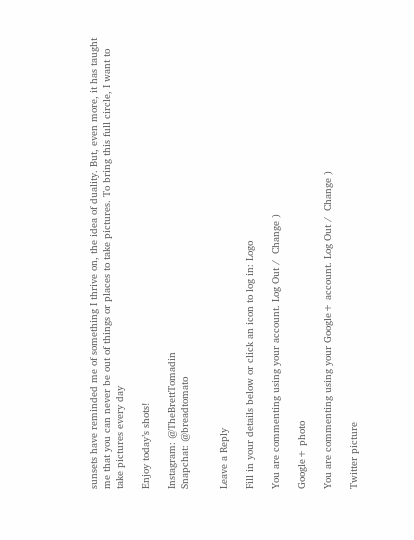sunsets have reminded me of something I thrive on, the idea of duality. But, even more, it has taught me that you can never be out of things or places to take pictures. To bring this full circle, I want to take pictures every day

Enjoy today’s shots!

Instagram: @TheBrettTomadin
Snapchat: @breadtomato


Leave a Reply

Fill in your details below or click an icon to log in: Logo

You are commenting using your account. Log Out /  Change )

Google+ photo

You are commenting using your Google+ account. Log Out /  Change )

Twitter picture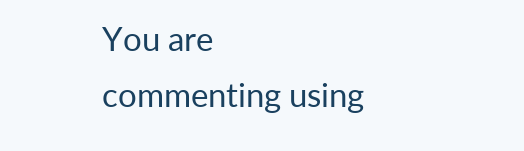You are commenting using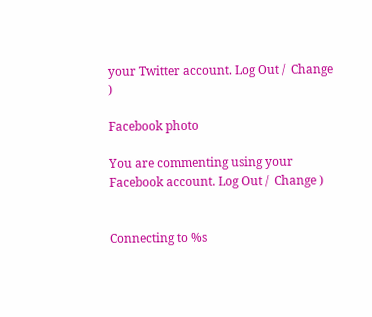your Twitter account. Log Out /  Change )

Facebook photo

You are commenting using your Facebook account. Log Out /  Change )


Connecting to %s